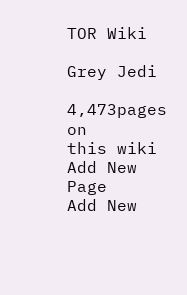TOR Wiki

Grey Jedi

4,473pages on
this wiki
Add New Page
Add New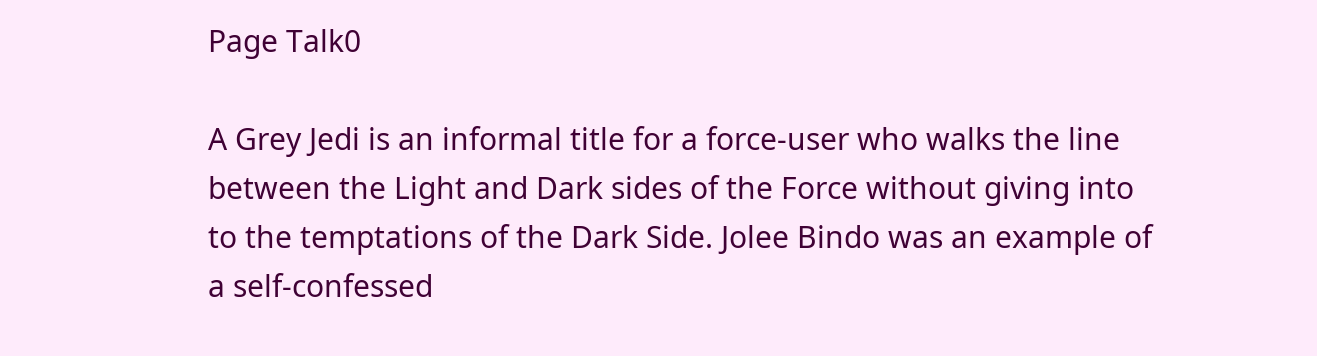Page Talk0

A Grey Jedi is an informal title for a force-user who walks the line between the Light and Dark sides of the Force without giving into to the temptations of the Dark Side. Jolee Bindo was an example of a self-confessed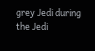grey Jedi during the Jedi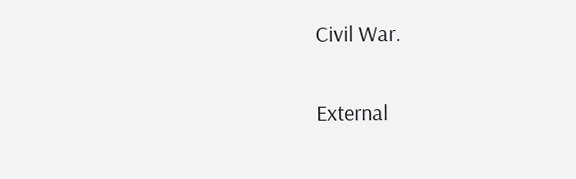Civil War.

External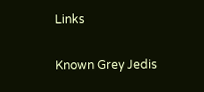Links

Known Grey Jedis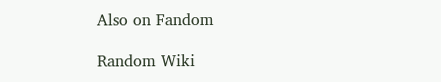Also on Fandom

Random Wiki